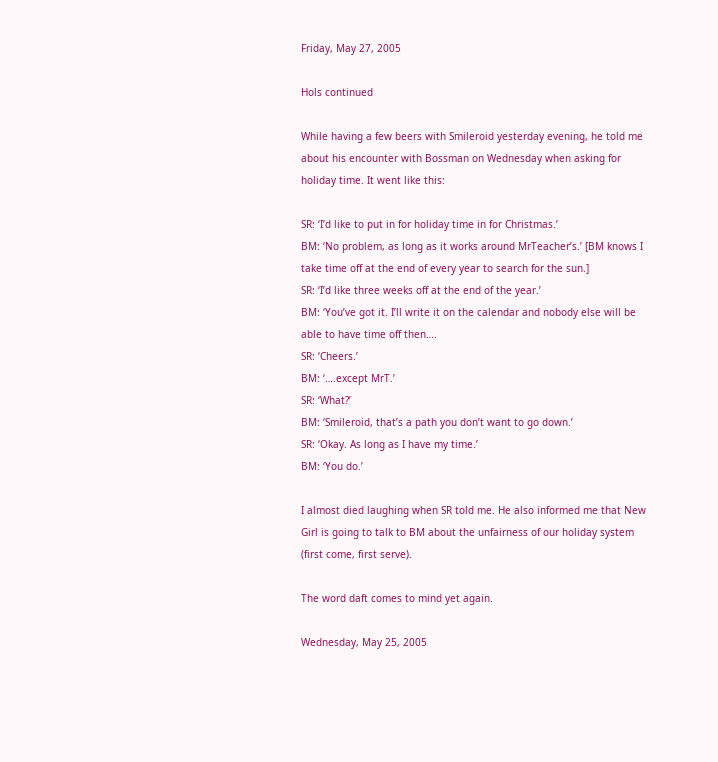Friday, May 27, 2005

Hols continued

While having a few beers with Smileroid yesterday evening, he told me about his encounter with Bossman on Wednesday when asking for holiday time. It went like this:

SR: ‘I’d like to put in for holiday time in for Christmas.’
BM: ‘No problem, as long as it works around MrTeacher’s.’ [BM knows I take time off at the end of every year to search for the sun.]
SR: ‘I’d like three weeks off at the end of the year.’
BM: ‘You’ve got it. I’ll write it on the calendar and nobody else will be able to have time off then….
SR: ‘Cheers.’
BM: ‘….except MrT.’
SR: ‘What?’
BM: ‘Smileroid, that’s a path you don’t want to go down.’
SR: ‘Okay. As long as I have my time.’
BM: ‘You do.’

I almost died laughing when SR told me. He also informed me that New Girl is going to talk to BM about the unfairness of our holiday system (first come, first serve).

The word daft comes to mind yet again.

Wednesday, May 25, 2005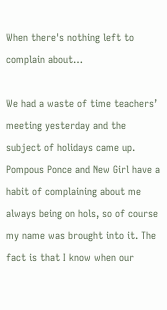When there's nothing left to complain about…

We had a waste of time teachers’ meeting yesterday and the subject of holidays came up. Pompous Ponce and New Girl have a habit of complaining about me always being on hols, so of course my name was brought into it. The fact is that I know when our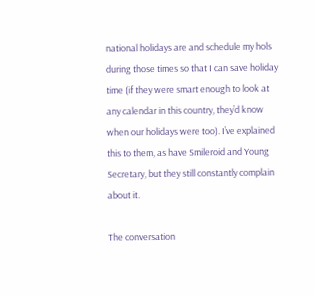national holidays are and schedule my hols during those times so that I can save holiday time (if they were smart enough to look at any calendar in this country, they’d know when our holidays were too). I’ve explained this to them, as have Smileroid and Young Secretary, but they still constantly complain about it.

The conversation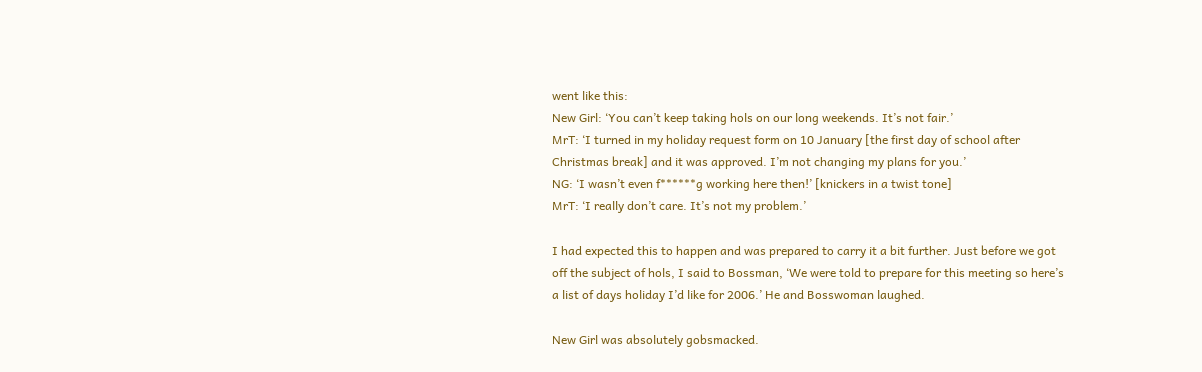went like this:
New Girl: ‘You can’t keep taking hols on our long weekends. It’s not fair.’
MrT: ‘I turned in my holiday request form on 10 January [the first day of school after Christmas break] and it was approved. I’m not changing my plans for you.’
NG: ‘I wasn’t even f******g working here then!’ [knickers in a twist tone]
MrT: ‘I really don’t care. It’s not my problem.’

I had expected this to happen and was prepared to carry it a bit further. Just before we got off the subject of hols, I said to Bossman, ‘We were told to prepare for this meeting so here’s a list of days holiday I’d like for 2006.’ He and Bosswoman laughed.

New Girl was absolutely gobsmacked.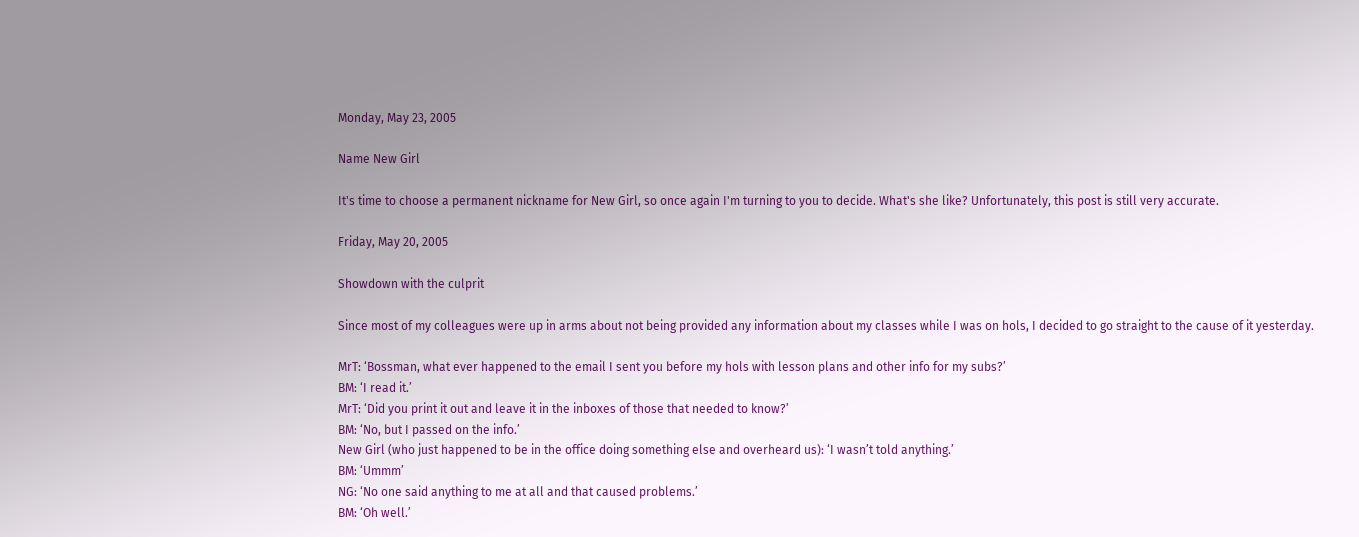Monday, May 23, 2005

Name New Girl

It's time to choose a permanent nickname for New Girl, so once again I'm turning to you to decide. What's she like? Unfortunately, this post is still very accurate.

Friday, May 20, 2005

Showdown with the culprit

Since most of my colleagues were up in arms about not being provided any information about my classes while I was on hols, I decided to go straight to the cause of it yesterday.

MrT: ‘Bossman, what ever happened to the email I sent you before my hols with lesson plans and other info for my subs?’
BM: ‘I read it.’
MrT: ‘Did you print it out and leave it in the inboxes of those that needed to know?’
BM: ‘No, but I passed on the info.’
New Girl (who just happened to be in the office doing something else and overheard us): ‘I wasn’t told anything.’
BM: ‘Ummm’
NG: ‘No one said anything to me at all and that caused problems.’
BM: ‘Oh well.’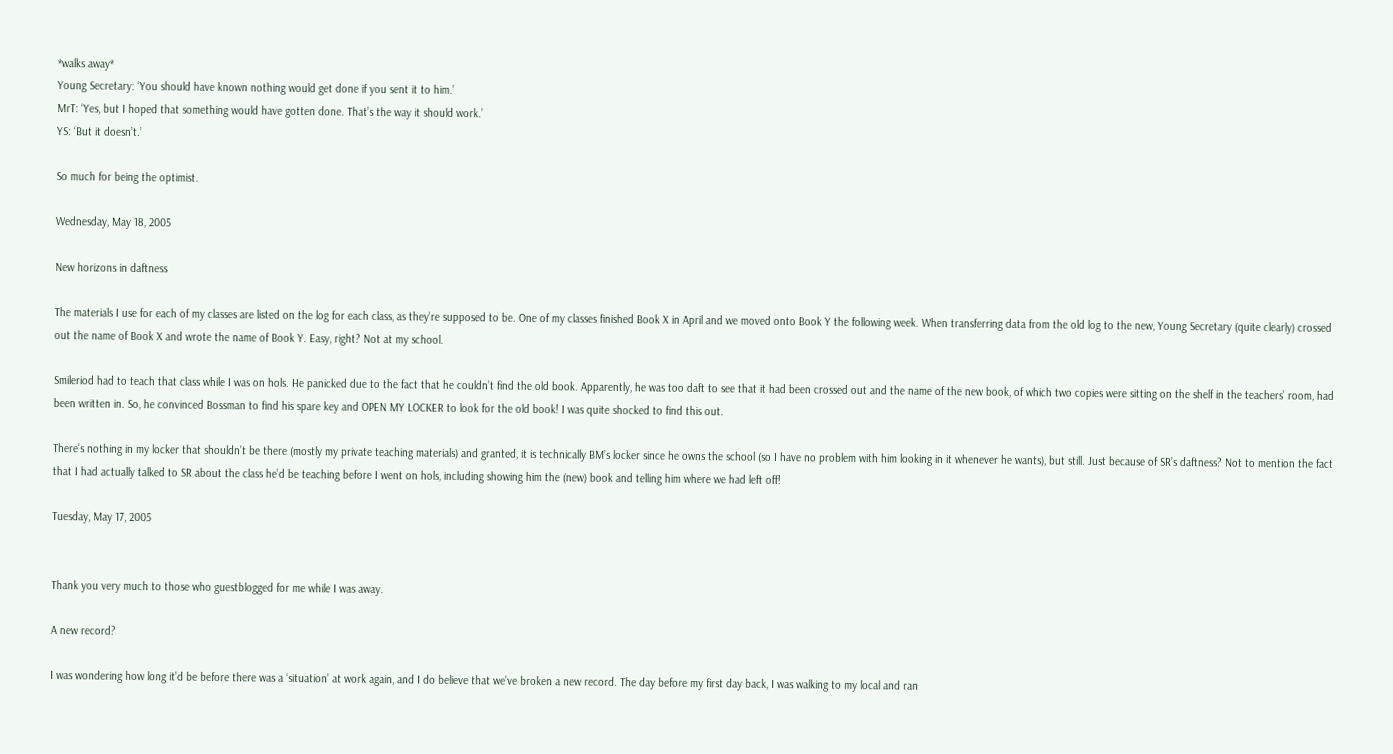*walks away*
Young Secretary: ‘You should have known nothing would get done if you sent it to him.’
MrT: ‘Yes, but I hoped that something would have gotten done. That’s the way it should work.’
YS: ‘But it doesn’t.’

So much for being the optimist.

Wednesday, May 18, 2005

New horizons in daftness

The materials I use for each of my classes are listed on the log for each class, as they’re supposed to be. One of my classes finished Book X in April and we moved onto Book Y the following week. When transferring data from the old log to the new, Young Secretary (quite clearly) crossed out the name of Book X and wrote the name of Book Y. Easy, right? Not at my school.

Smileriod had to teach that class while I was on hols. He panicked due to the fact that he couldn’t find the old book. Apparently, he was too daft to see that it had been crossed out and the name of the new book, of which two copies were sitting on the shelf in the teachers’ room, had been written in. So, he convinced Bossman to find his spare key and OPEN MY LOCKER to look for the old book! I was quite shocked to find this out.

There’s nothing in my locker that shouldn’t be there (mostly my private teaching materials) and granted, it is technically BM’s locker since he owns the school (so I have no problem with him looking in it whenever he wants), but still. Just because of SR’s daftness? Not to mention the fact that I had actually talked to SR about the class he’d be teaching before I went on hols, including showing him the (new) book and telling him where we had left off!

Tuesday, May 17, 2005


Thank you very much to those who guestblogged for me while I was away.

A new record?

I was wondering how long it’d be before there was a ‘situation’ at work again, and I do believe that we’ve broken a new record. The day before my first day back, I was walking to my local and ran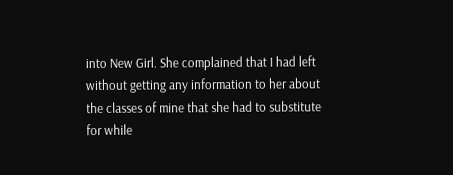into New Girl. She complained that I had left without getting any information to her about the classes of mine that she had to substitute for while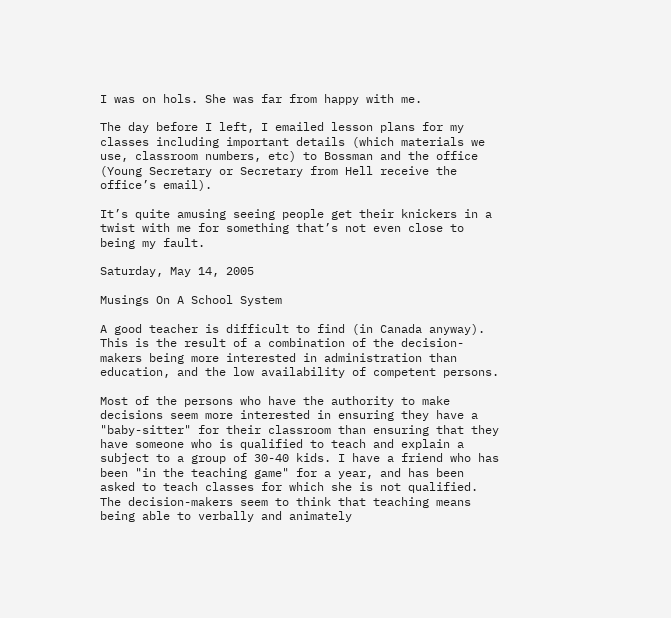I was on hols. She was far from happy with me.

The day before I left, I emailed lesson plans for my classes including important details (which materials we use, classroom numbers, etc) to Bossman and the office (Young Secretary or Secretary from Hell receive the office’s email).

It’s quite amusing seeing people get their knickers in a twist with me for something that’s not even close to being my fault.

Saturday, May 14, 2005

Musings On A School System

A good teacher is difficult to find (in Canada anyway). This is the result of a combination of the decision-makers being more interested in administration than education, and the low availability of competent persons.

Most of the persons who have the authority to make decisions seem more interested in ensuring they have a "baby-sitter" for their classroom than ensuring that they have someone who is qualified to teach and explain a subject to a group of 30-40 kids. I have a friend who has been "in the teaching game" for a year, and has been asked to teach classes for which she is not qualified. The decision-makers seem to think that teaching means being able to verbally and animately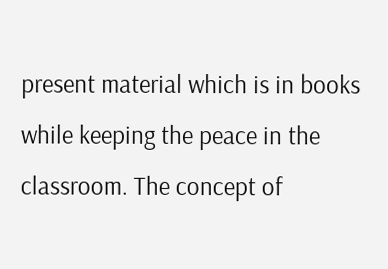present material which is in books while keeping the peace in the classroom. The concept of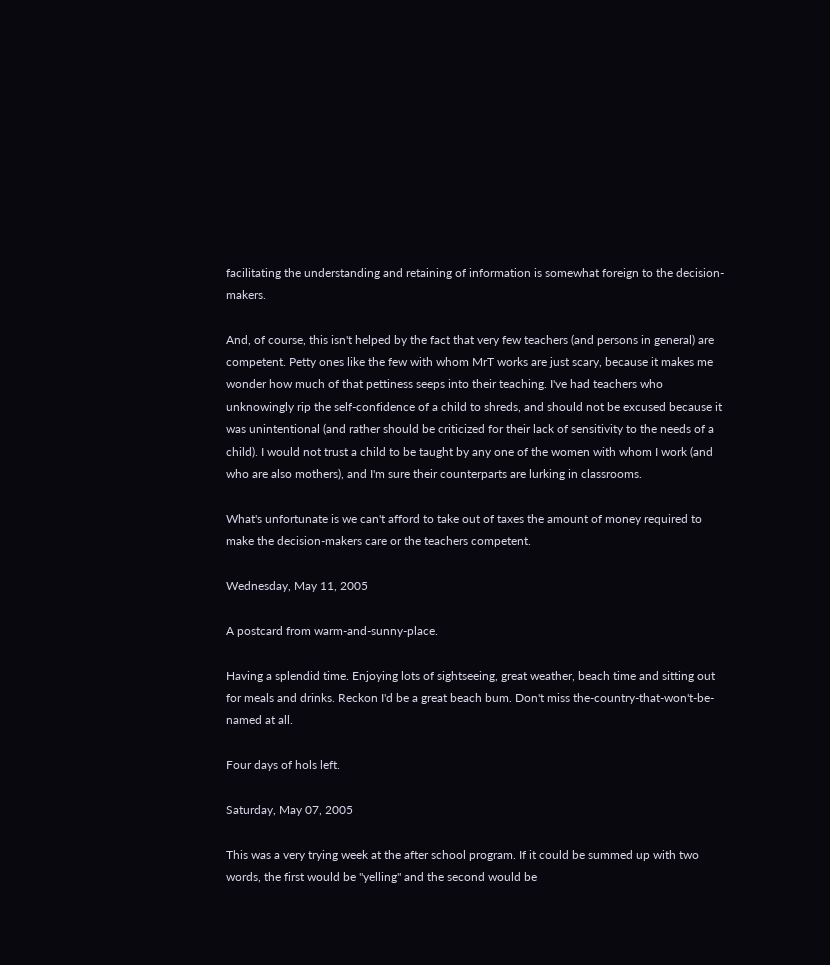facilitating the understanding and retaining of information is somewhat foreign to the decision-makers.

And, of course, this isn't helped by the fact that very few teachers (and persons in general) are competent. Petty ones like the few with whom MrT works are just scary, because it makes me wonder how much of that pettiness seeps into their teaching. I've had teachers who unknowingly rip the self-confidence of a child to shreds, and should not be excused because it was unintentional (and rather should be criticized for their lack of sensitivity to the needs of a child). I would not trust a child to be taught by any one of the women with whom I work (and who are also mothers), and I'm sure their counterparts are lurking in classrooms.

What's unfortunate is we can't afford to take out of taxes the amount of money required to make the decision-makers care or the teachers competent.

Wednesday, May 11, 2005

A postcard from warm-and-sunny-place.

Having a splendid time. Enjoying lots of sightseeing, great weather, beach time and sitting out for meals and drinks. Reckon I'd be a great beach bum. Don't miss the-country-that-won't-be-named at all.

Four days of hols left.

Saturday, May 07, 2005

This was a very trying week at the after school program. If it could be summed up with two words, the first would be "yelling" and the second would be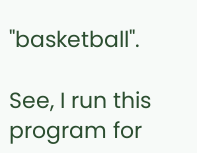"basketball".

See, I run this program for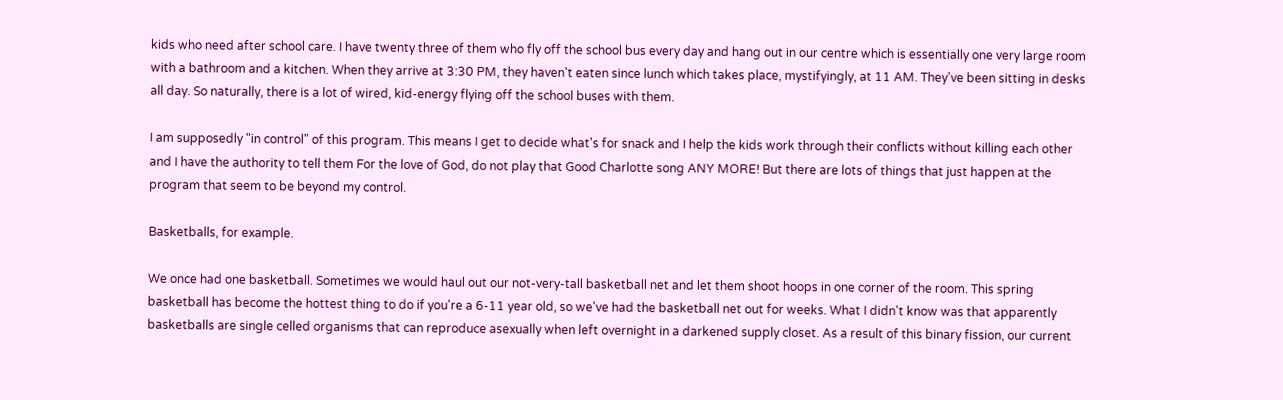kids who need after school care. I have twenty three of them who fly off the school bus every day and hang out in our centre which is essentially one very large room with a bathroom and a kitchen. When they arrive at 3:30 PM, they haven't eaten since lunch which takes place, mystifyingly, at 11 AM. They've been sitting in desks all day. So naturally, there is a lot of wired, kid-energy flying off the school buses with them.

I am supposedly "in control" of this program. This means I get to decide what's for snack and I help the kids work through their conflicts without killing each other and I have the authority to tell them For the love of God, do not play that Good Charlotte song ANY MORE! But there are lots of things that just happen at the program that seem to be beyond my control.

Basketballs, for example.

We once had one basketball. Sometimes we would haul out our not-very-tall basketball net and let them shoot hoops in one corner of the room. This spring basketball has become the hottest thing to do if you're a 6-11 year old, so we've had the basketball net out for weeks. What I didn't know was that apparently basketballs are single celled organisms that can reproduce asexually when left overnight in a darkened supply closet. As a result of this binary fission, our current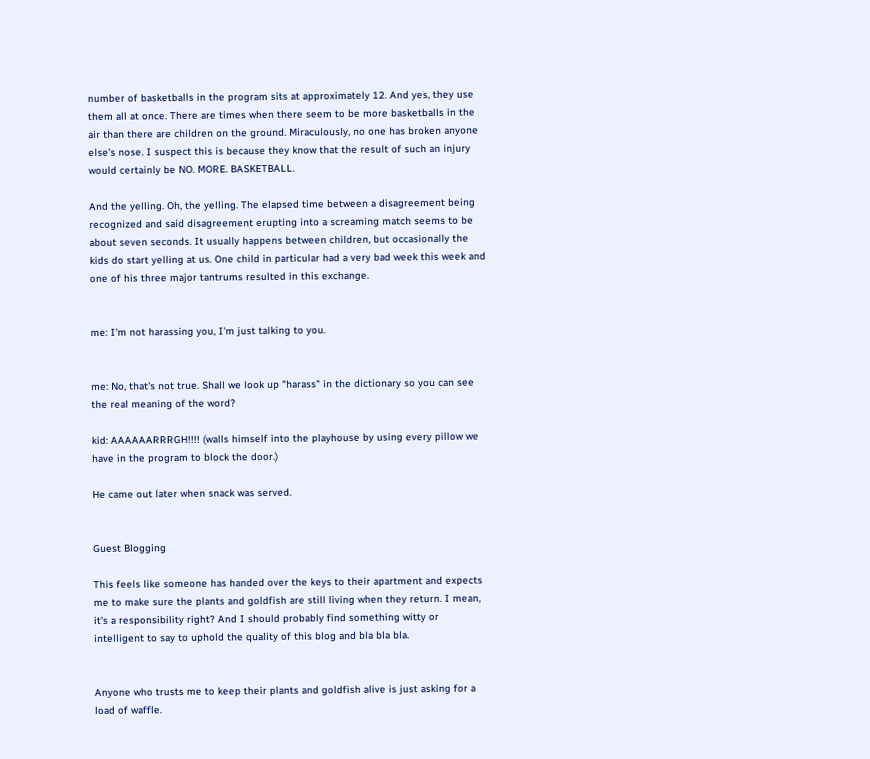number of basketballs in the program sits at approximately 12. And yes, they use them all at once. There are times when there seem to be more basketballs in the air than there are children on the ground. Miraculously, no one has broken anyone else's nose. I suspect this is because they know that the result of such an injury would certainly be NO. MORE. BASKETBALL.

And the yelling. Oh, the yelling. The elapsed time between a disagreement being recognized and said disagreement erupting into a screaming match seems to be about seven seconds. It usually happens between children, but occasionally the kids do start yelling at us. One child in particular had a very bad week this week and one of his three major tantrums resulted in this exchange.


me: I'm not harassing you, I'm just talking to you.


me: No, that's not true. Shall we look up "harass" in the dictionary so you can see the real meaning of the word?

kid: AAAAAARRRGH!!!! (walls himself into the playhouse by using every pillow we have in the program to block the door.)

He came out later when snack was served.


Guest Blogging

This feels like someone has handed over the keys to their apartment and expects me to make sure the plants and goldfish are still living when they return. I mean, it's a responsibility right? And I should probably find something witty or intelligent to say to uphold the quality of this blog and bla bla bla.


Anyone who trusts me to keep their plants and goldfish alive is just asking for a load of waffle.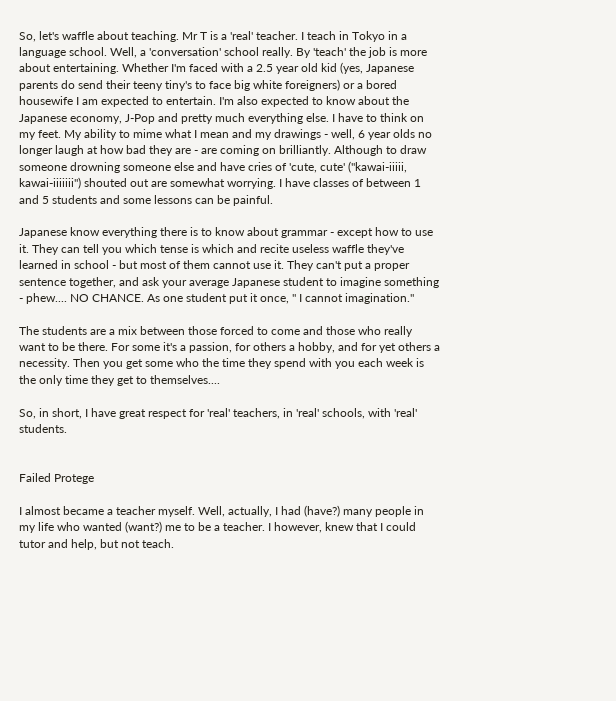So, let's waffle about teaching. Mr T is a 'real' teacher. I teach in Tokyo in a language school. Well, a 'conversation' school really. By 'teach' the job is more about entertaining. Whether I'm faced with a 2.5 year old kid (yes, Japanese parents do send their teeny tiny's to face big white foreigners) or a bored housewife I am expected to entertain. I'm also expected to know about the Japanese economy, J-Pop and pretty much everything else. I have to think on my feet. My ability to mime what I mean and my drawings - well, 6 year olds no longer laugh at how bad they are - are coming on brilliantly. Although to draw someone drowning someone else and have cries of 'cute, cute' ("kawai-iiiii, kawai-iiiiiii") shouted out are somewhat worrying. I have classes of between 1 and 5 students and some lessons can be painful.

Japanese know everything there is to know about grammar - except how to use it. They can tell you which tense is which and recite useless waffle they've learned in school - but most of them cannot use it. They can't put a proper sentence together, and ask your average Japanese student to imagine something - phew.... NO CHANCE. As one student put it once, " I cannot imagination."

The students are a mix between those forced to come and those who really want to be there. For some it's a passion, for others a hobby, and for yet others a necessity. Then you get some who the time they spend with you each week is the only time they get to themselves....

So, in short, I have great respect for 'real' teachers, in 'real' schools, with 'real' students.


Failed Protege

I almost became a teacher myself. Well, actually, I had (have?) many people in my life who wanted (want?) me to be a teacher. I however, knew that I could tutor and help, but not teach.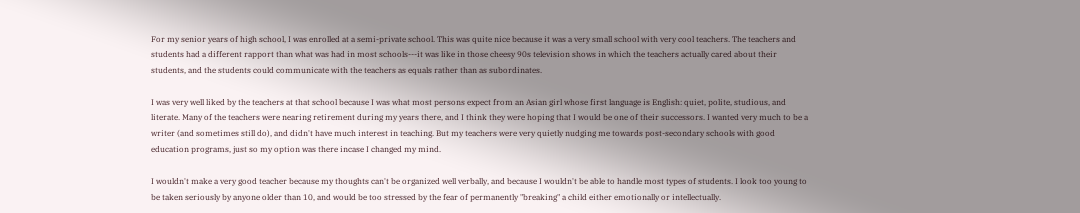For my senior years of high school, I was enrolled at a semi-private school. This was quite nice because it was a very small school with very cool teachers. The teachers and students had a different rapport than what was had in most schools---it was like in those cheesy 90s television shows in which the teachers actually cared about their students, and the students could communicate with the teachers as equals rather than as subordinates.

I was very well liked by the teachers at that school because I was what most persons expect from an Asian girl whose first language is English: quiet, polite, studious, and literate. Many of the teachers were nearing retirement during my years there, and I think they were hoping that I would be one of their successors. I wanted very much to be a writer (and sometimes still do), and didn't have much interest in teaching. But my teachers were very quietly nudging me towards post-secondary schools with good education programs, just so my option was there incase I changed my mind.

I wouldn't make a very good teacher because my thoughts can't be organized well verbally, and because I wouldn't be able to handle most types of students. I look too young to be taken seriously by anyone older than 10, and would be too stressed by the fear of permanently "breaking" a child either emotionally or intellectually.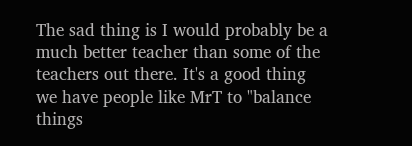The sad thing is I would probably be a much better teacher than some of the teachers out there. It's a good thing we have people like MrT to "balance things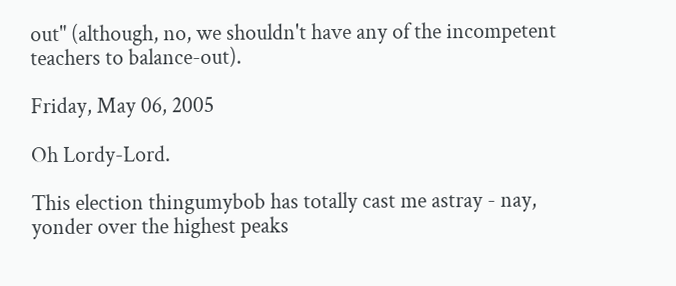out" (although, no, we shouldn't have any of the incompetent teachers to balance-out).

Friday, May 06, 2005

Oh Lordy-Lord.

This election thingumybob has totally cast me astray - nay, yonder over the highest peaks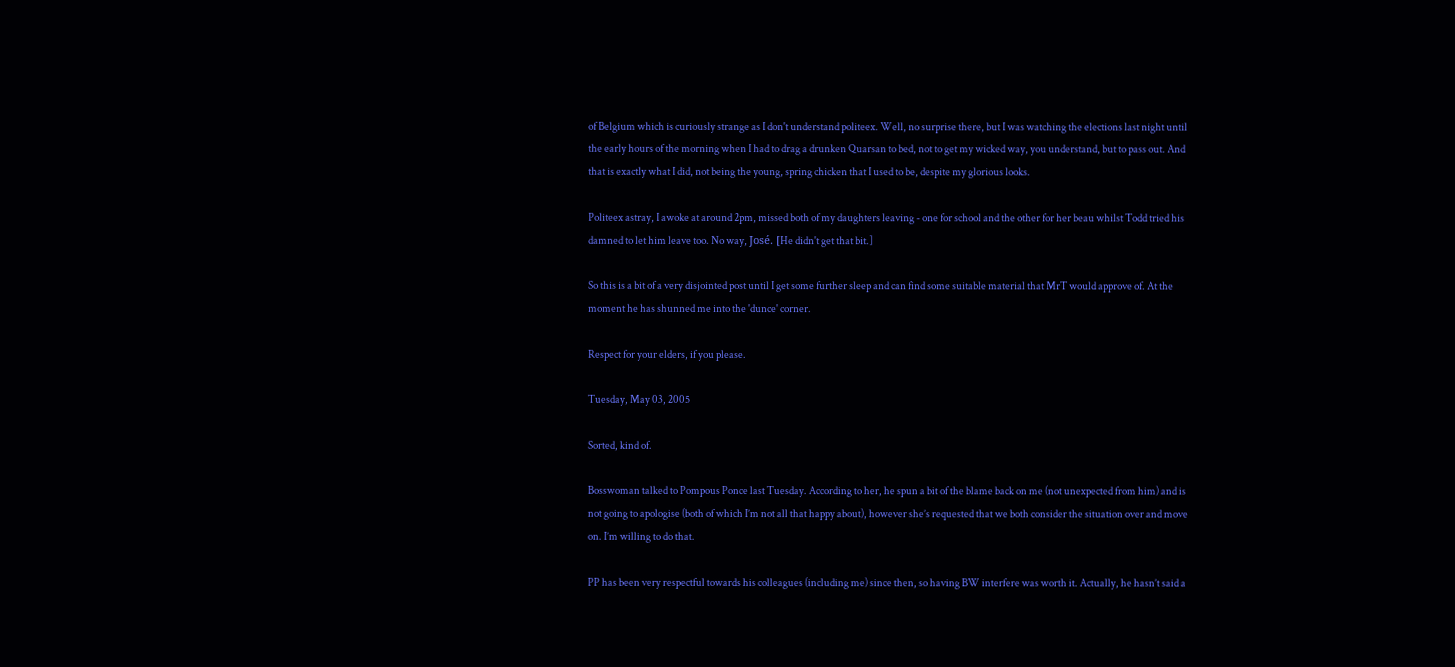of Belgium which is curiously strange as I don't understand politeex. Well, no surprise there, but I was watching the elections last night until the early hours of the morning when I had to drag a drunken Quarsan to bed, not to get my wicked way, you understand, but to pass out. And that is exactly what I did, not being the young, spring chicken that I used to be, despite my glorious looks.

Politeex astray, I awoke at around 2pm, missed both of my daughters leaving - one for school and the other for her beau whilst Todd tried his damned to let him leave too. No way, José. [He didn't get that bit.]

So this is a bit of a very disjointed post until I get some further sleep and can find some suitable material that MrT would approve of. At the moment he has shunned me into the 'dunce' corner.

Respect for your elders, if you please.

Tuesday, May 03, 2005

Sorted, kind of.

Bosswoman talked to Pompous Ponce last Tuesday. According to her, he spun a bit of the blame back on me (not unexpected from him) and is not going to apologise (both of which I’m not all that happy about), however she’s requested that we both consider the situation over and move on. I’m willing to do that.

PP has been very respectful towards his colleagues (including me) since then, so having BW interfere was worth it. Actually, he hasn’t said a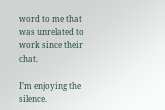word to me that was unrelated to work since their chat.

I’m enjoying the silence.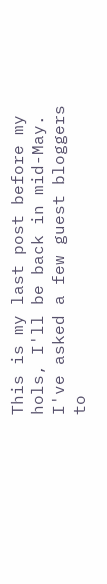This is my last post before my hols, I'll be back in mid-May. I've asked a few guest bloggers to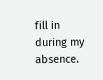fill in during my absence.